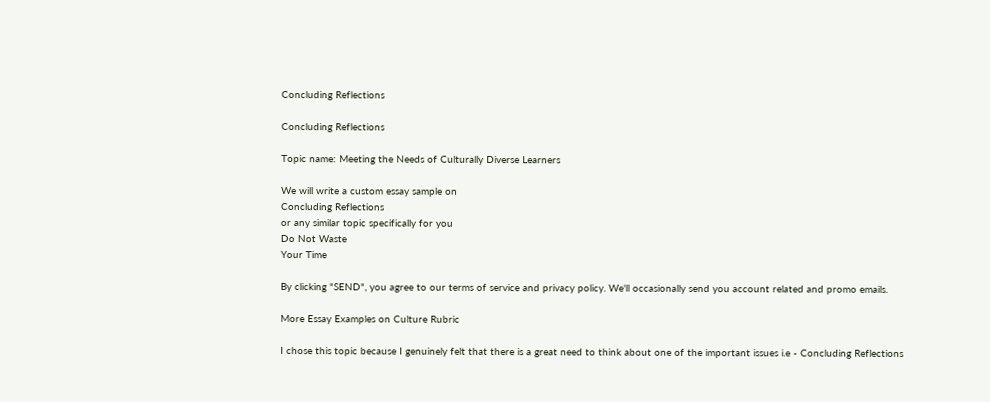Concluding Reflections

Concluding Reflections

Topic name: Meeting the Needs of Culturally Diverse Learners

We will write a custom essay sample on
Concluding Reflections
or any similar topic specifically for you
Do Not Waste
Your Time

By clicking "SEND", you agree to our terms of service and privacy policy. We'll occasionally send you account related and promo emails.

More Essay Examples on Culture Rubric

I chose this topic because I genuinely felt that there is a great need to think about one of the important issues i.e - Concluding Reflections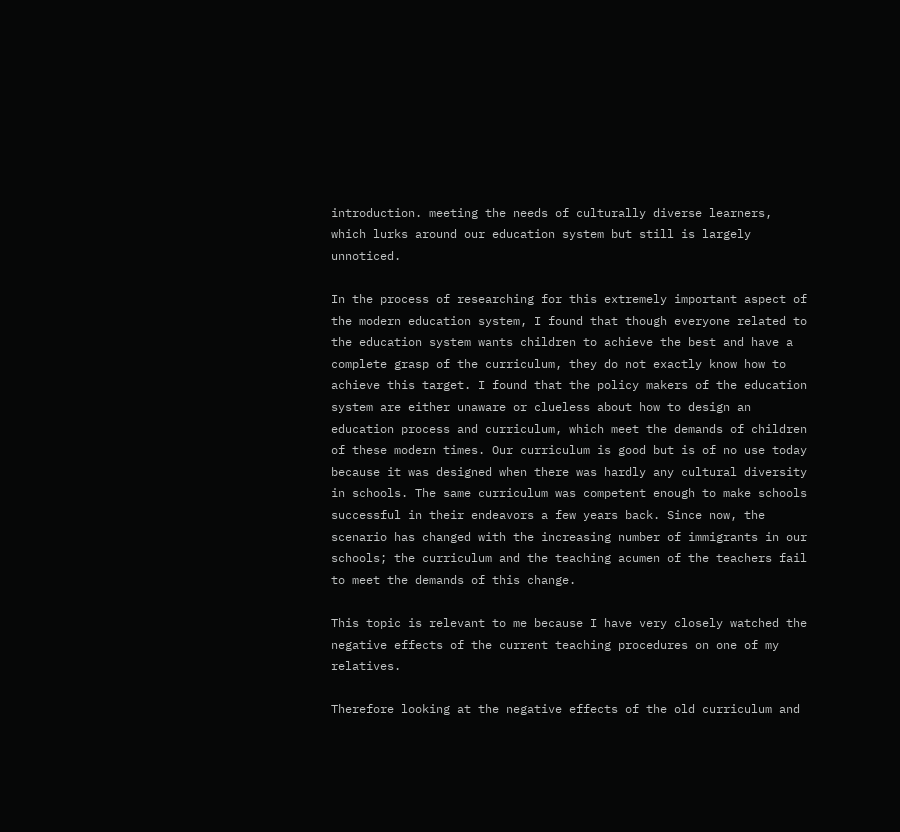introduction. meeting the needs of culturally diverse learners, which lurks around our education system but still is largely unnoticed.

In the process of researching for this extremely important aspect of the modern education system, I found that though everyone related to the education system wants children to achieve the best and have a complete grasp of the curriculum, they do not exactly know how to achieve this target. I found that the policy makers of the education system are either unaware or clueless about how to design an education process and curriculum, which meet the demands of children of these modern times. Our curriculum is good but is of no use today because it was designed when there was hardly any cultural diversity in schools. The same curriculum was competent enough to make schools successful in their endeavors a few years back. Since now, the scenario has changed with the increasing number of immigrants in our schools; the curriculum and the teaching acumen of the teachers fail to meet the demands of this change.

This topic is relevant to me because I have very closely watched the negative effects of the current teaching procedures on one of my relatives.

Therefore looking at the negative effects of the old curriculum and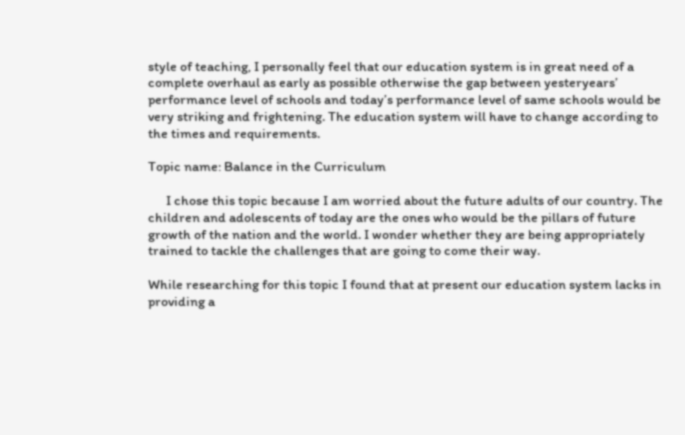style of teaching, I personally feel that our education system is in great need of a complete overhaul as early as possible otherwise the gap between yesteryears’ performance level of schools and today’s performance level of same schools would be very striking and frightening. The education system will have to change according to the times and requirements.

Topic name: Balance in the Curriculum

      I chose this topic because I am worried about the future adults of our country. The children and adolescents of today are the ones who would be the pillars of future growth of the nation and the world. I wonder whether they are being appropriately trained to tackle the challenges that are going to come their way.

While researching for this topic I found that at present our education system lacks in providing a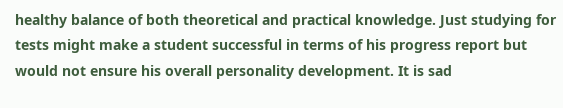healthy balance of both theoretical and practical knowledge. Just studying for tests might make a student successful in terms of his progress report but would not ensure his overall personality development. It is sad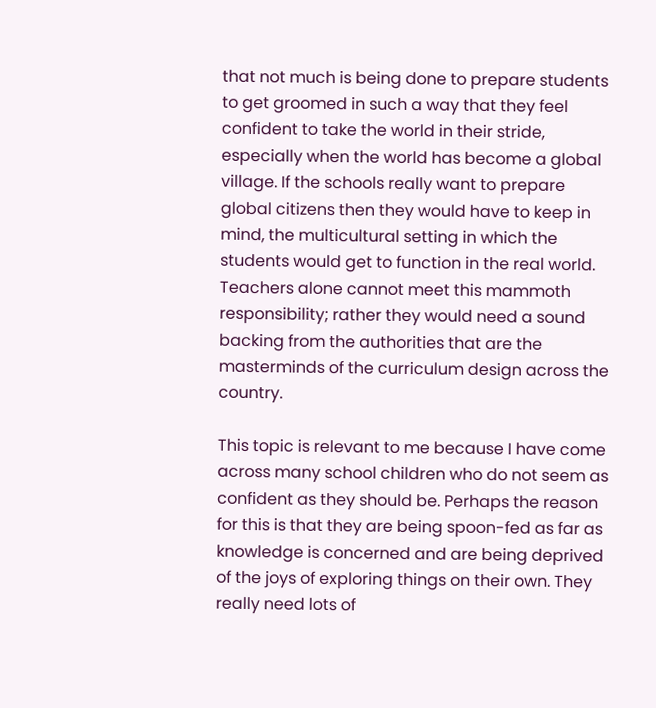that not much is being done to prepare students to get groomed in such a way that they feel confident to take the world in their stride, especially when the world has become a global village. If the schools really want to prepare global citizens then they would have to keep in mind, the multicultural setting in which the students would get to function in the real world. Teachers alone cannot meet this mammoth responsibility; rather they would need a sound backing from the authorities that are the masterminds of the curriculum design across the country.

This topic is relevant to me because I have come across many school children who do not seem as confident as they should be. Perhaps the reason for this is that they are being spoon-fed as far as knowledge is concerned and are being deprived of the joys of exploring things on their own. They really need lots of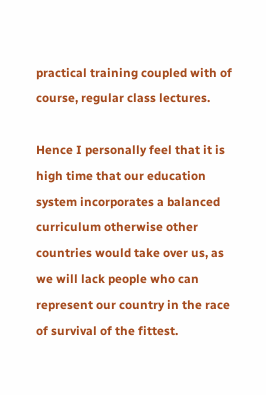practical training coupled with of course, regular class lectures.

Hence I personally feel that it is high time that our education system incorporates a balanced curriculum otherwise other countries would take over us, as we will lack people who can represent our country in the race of survival of the fittest.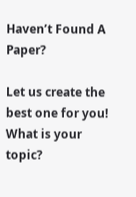Haven’t Found A Paper?

Let us create the best one for you! What is your topic?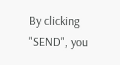By clicking "SEND", you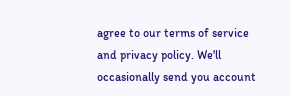agree to our terms of service and privacy policy. We'll occasionally send you account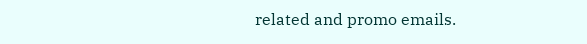related and promo emails.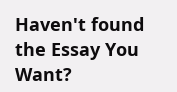Haven't found the Essay You Want?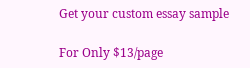Get your custom essay sample

For Only $13/page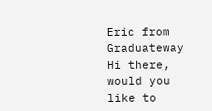Eric from Graduateway Hi there, would you like to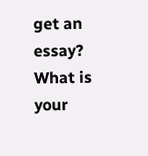get an essay? What is your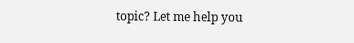topic? Let me help you